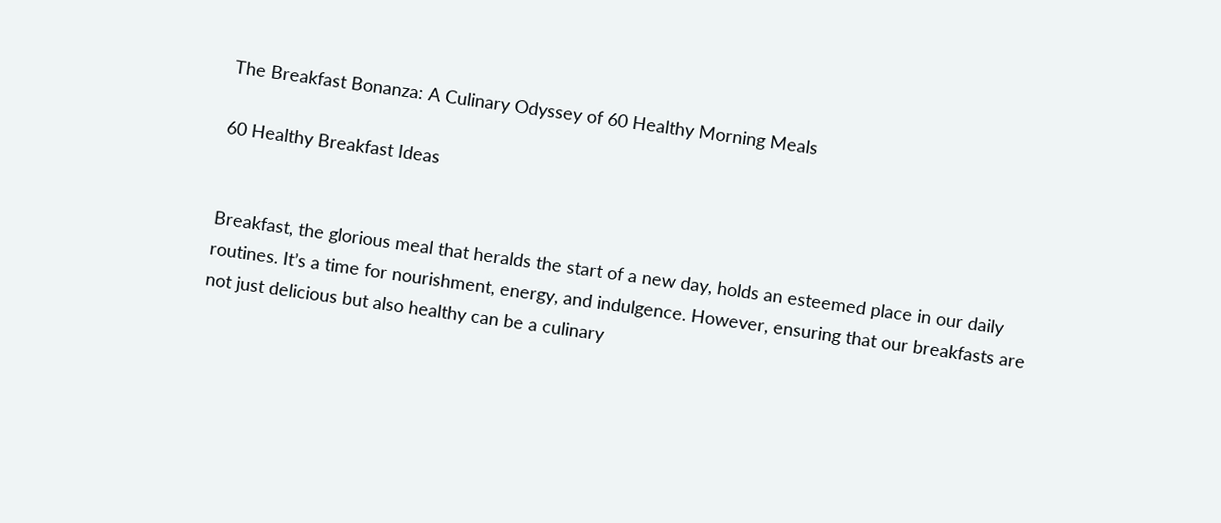The Breakfast Bonanza: A Culinary Odyssey of 60 Healthy Morning Meals

60 Healthy Breakfast Ideas


Breakfast, the glorious meal that heralds the start of a new day, holds an esteemed place in our daily routines. It’s a time for nourishment, energy, and indulgence. However, ensuring that our breakfasts are not just delicious but also healthy can be a culinary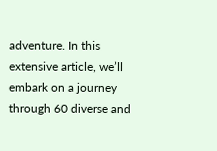adventure. In this extensive article, we’ll embark on a journey through 60 diverse and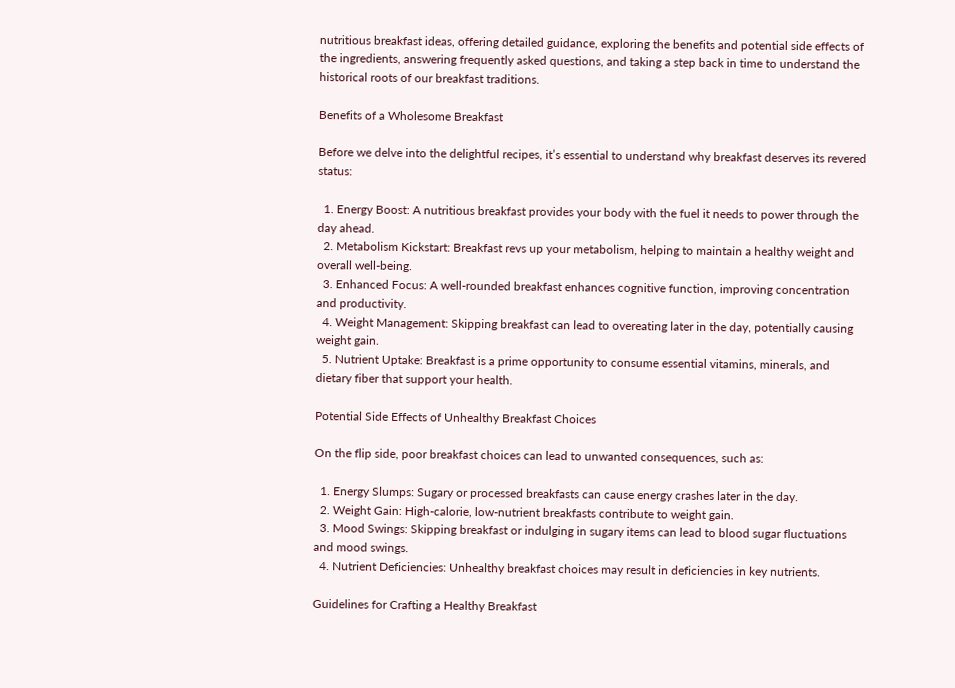nutritious breakfast ideas, offering detailed guidance, exploring the benefits and potential side effects of the ingredients, answering frequently asked questions, and taking a step back in time to understand the historical roots of our breakfast traditions.

Benefits of a Wholesome Breakfast

Before we delve into the delightful recipes, it’s essential to understand why breakfast deserves its revered status:

  1. Energy Boost: A nutritious breakfast provides your body with the fuel it needs to power through the day ahead.
  2. Metabolism Kickstart: Breakfast revs up your metabolism, helping to maintain a healthy weight and overall well-being.
  3. Enhanced Focus: A well-rounded breakfast enhances cognitive function, improving concentration and productivity.
  4. Weight Management: Skipping breakfast can lead to overeating later in the day, potentially causing weight gain.
  5. Nutrient Uptake: Breakfast is a prime opportunity to consume essential vitamins, minerals, and dietary fiber that support your health.

Potential Side Effects of Unhealthy Breakfast Choices

On the flip side, poor breakfast choices can lead to unwanted consequences, such as:

  1. Energy Slumps: Sugary or processed breakfasts can cause energy crashes later in the day.
  2. Weight Gain: High-calorie, low-nutrient breakfasts contribute to weight gain.
  3. Mood Swings: Skipping breakfast or indulging in sugary items can lead to blood sugar fluctuations and mood swings.
  4. Nutrient Deficiencies: Unhealthy breakfast choices may result in deficiencies in key nutrients.

Guidelines for Crafting a Healthy Breakfast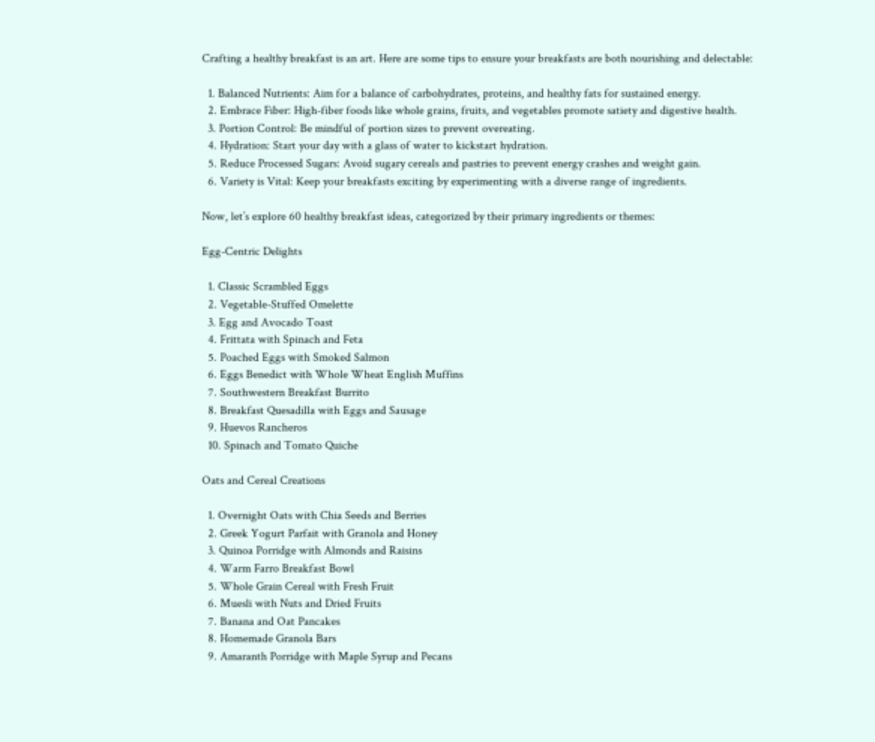Crafting a healthy breakfast is an art. Here are some tips to ensure your breakfasts are both nourishing and delectable:

  1. Balanced Nutrients: Aim for a balance of carbohydrates, proteins, and healthy fats for sustained energy.
  2. Embrace Fiber: High-fiber foods like whole grains, fruits, and vegetables promote satiety and digestive health.
  3. Portion Control: Be mindful of portion sizes to prevent overeating.
  4. Hydration: Start your day with a glass of water to kickstart hydration.
  5. Reduce Processed Sugars: Avoid sugary cereals and pastries to prevent energy crashes and weight gain.
  6. Variety is Vital: Keep your breakfasts exciting by experimenting with a diverse range of ingredients.

Now, let’s explore 60 healthy breakfast ideas, categorized by their primary ingredients or themes:

Egg-Centric Delights

  1. Classic Scrambled Eggs
  2. Vegetable-Stuffed Omelette
  3. Egg and Avocado Toast
  4. Frittata with Spinach and Feta
  5. Poached Eggs with Smoked Salmon
  6. Eggs Benedict with Whole Wheat English Muffins
  7. Southwestern Breakfast Burrito
  8. Breakfast Quesadilla with Eggs and Sausage
  9. Huevos Rancheros
  10. Spinach and Tomato Quiche

Oats and Cereal Creations

  1. Overnight Oats with Chia Seeds and Berries
  2. Greek Yogurt Parfait with Granola and Honey
  3. Quinoa Porridge with Almonds and Raisins
  4. Warm Farro Breakfast Bowl
  5. Whole Grain Cereal with Fresh Fruit
  6. Muesli with Nuts and Dried Fruits
  7. Banana and Oat Pancakes
  8. Homemade Granola Bars
  9. Amaranth Porridge with Maple Syrup and Pecans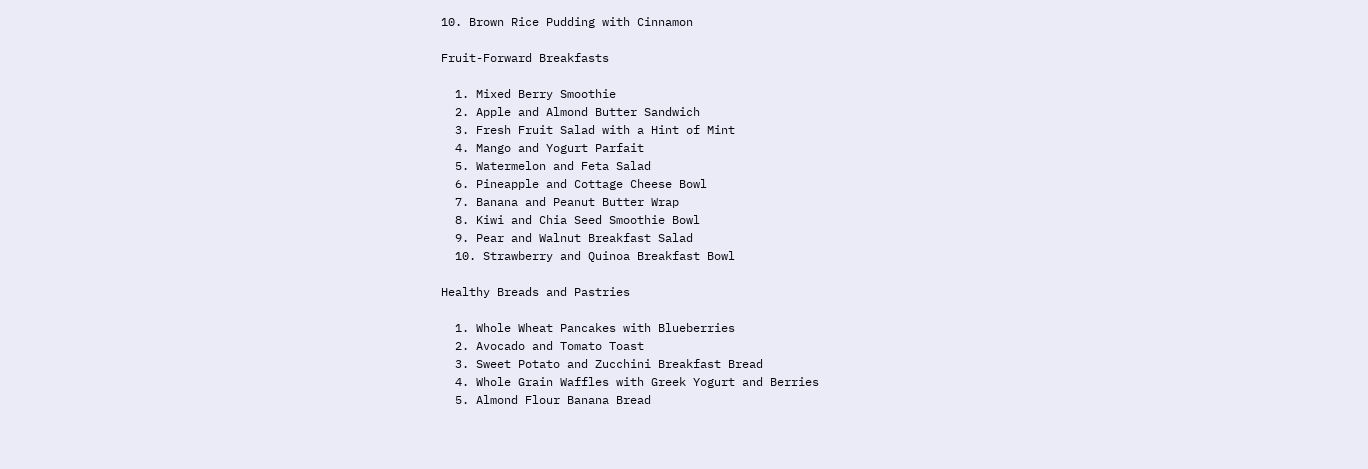10. Brown Rice Pudding with Cinnamon

Fruit-Forward Breakfasts

  1. Mixed Berry Smoothie
  2. Apple and Almond Butter Sandwich
  3. Fresh Fruit Salad with a Hint of Mint
  4. Mango and Yogurt Parfait
  5. Watermelon and Feta Salad
  6. Pineapple and Cottage Cheese Bowl
  7. Banana and Peanut Butter Wrap
  8. Kiwi and Chia Seed Smoothie Bowl
  9. Pear and Walnut Breakfast Salad
  10. Strawberry and Quinoa Breakfast Bowl

Healthy Breads and Pastries

  1. Whole Wheat Pancakes with Blueberries
  2. Avocado and Tomato Toast
  3. Sweet Potato and Zucchini Breakfast Bread
  4. Whole Grain Waffles with Greek Yogurt and Berries
  5. Almond Flour Banana Bread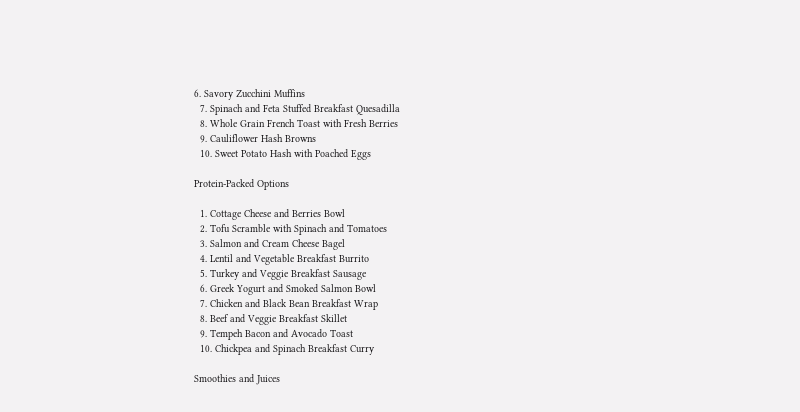6. Savory Zucchini Muffins
  7. Spinach and Feta Stuffed Breakfast Quesadilla
  8. Whole Grain French Toast with Fresh Berries
  9. Cauliflower Hash Browns
  10. Sweet Potato Hash with Poached Eggs

Protein-Packed Options

  1. Cottage Cheese and Berries Bowl
  2. Tofu Scramble with Spinach and Tomatoes
  3. Salmon and Cream Cheese Bagel
  4. Lentil and Vegetable Breakfast Burrito
  5. Turkey and Veggie Breakfast Sausage
  6. Greek Yogurt and Smoked Salmon Bowl
  7. Chicken and Black Bean Breakfast Wrap
  8. Beef and Veggie Breakfast Skillet
  9. Tempeh Bacon and Avocado Toast
  10. Chickpea and Spinach Breakfast Curry

Smoothies and Juices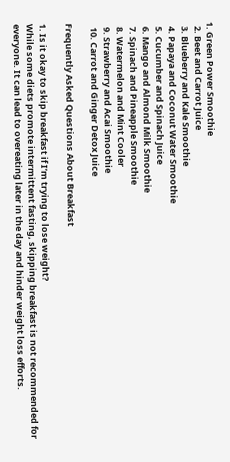1. Green Power Smoothie
  2. Beet and Carrot Juice
  3. Blueberry and Kale Smoothie
  4. Papaya and Coconut Water Smoothie
  5. Cucumber and Spinach Juice
  6. Mango and Almond Milk Smoothie
  7. Spinach and Pineapple Smoothie
  8. Watermelon and Mint Cooler
  9. Strawberry and Acai Smoothie
  10. Carrot and Ginger Detox Juice

Frequently Asked Questions About Breakfast

1. Is it okay to skip breakfast if I’m trying to lose weight?
While some diets promote intermittent fasting, skipping breakfast is not recommended for everyone. It can lead to overeating later in the day and hinder weight loss efforts.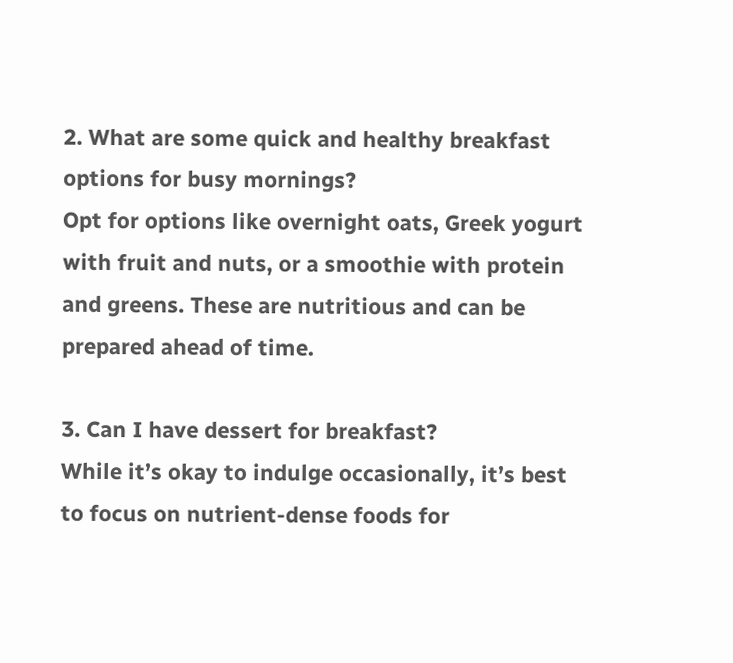2. What are some quick and healthy breakfast options for busy mornings?
Opt for options like overnight oats, Greek yogurt with fruit and nuts, or a smoothie with protein and greens. These are nutritious and can be prepared ahead of time.

3. Can I have dessert for breakfast?
While it’s okay to indulge occasionally, it’s best to focus on nutrient-dense foods for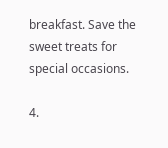breakfast. Save the sweet treats for special occasions.

4.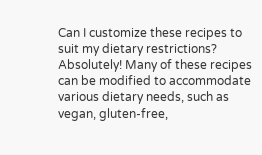Can I customize these recipes to suit my dietary restrictions?
Absolutely! Many of these recipes can be modified to accommodate various dietary needs, such as vegan, gluten-free,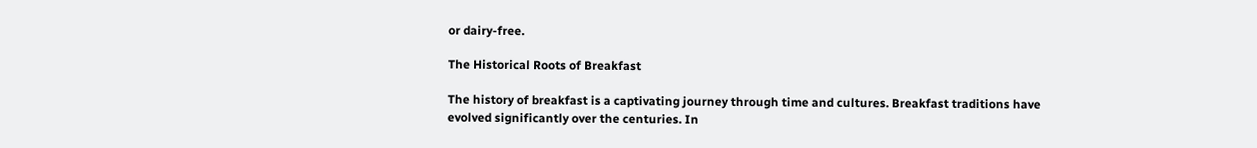or dairy-free.

The Historical Roots of Breakfast

The history of breakfast is a captivating journey through time and cultures. Breakfast traditions have evolved significantly over the centuries. In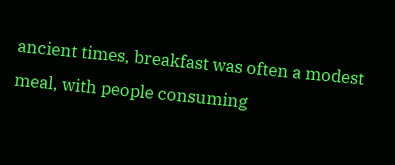ancient times, breakfast was often a modest meal, with people consuming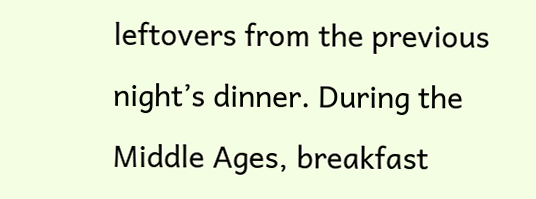leftovers from the previous night’s dinner. During the Middle Ages, breakfast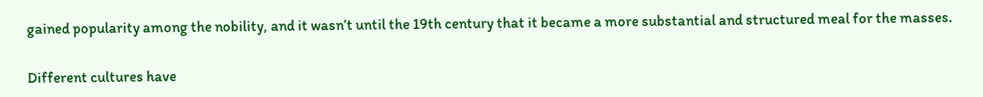gained popularity among the nobility, and it wasn’t until the 19th century that it became a more substantial and structured meal for the masses.

Different cultures have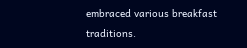embraced various breakfast traditions.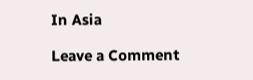In Asia

Leave a Comment